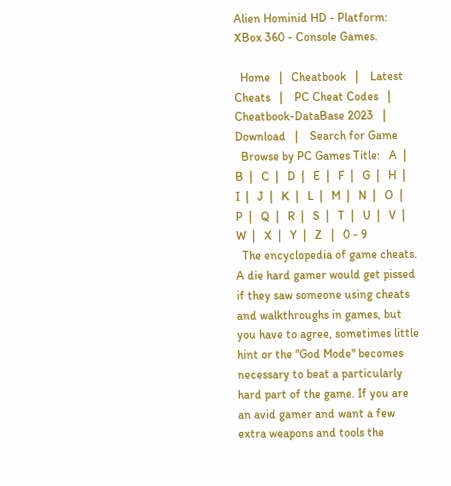Alien Hominid HD - Platform: XBox 360 - Console Games.

  Home   |   Cheatbook   |    Latest Cheats   |    PC Cheat Codes   |    Cheatbook-DataBase 2023   |    Download   |    Search for Game
  Browse by PC Games Title:   A  |   B  |   C  |   D  |   E  |   F  |   G  |   H  |   I  |   J  |   K  |   L  |   M  |   N  |   O  |   P  |   Q  |   R  |   S  |   T  |   U  |   V  |   W  |   X  |   Y  |   Z   |   0 - 9
  The encyclopedia of game cheats. A die hard gamer would get pissed if they saw someone using cheats and walkthroughs in games, but you have to agree, sometimes little hint or the "God Mode" becomes necessary to beat a particularly hard part of the game. If you are an avid gamer and want a few extra weapons and tools the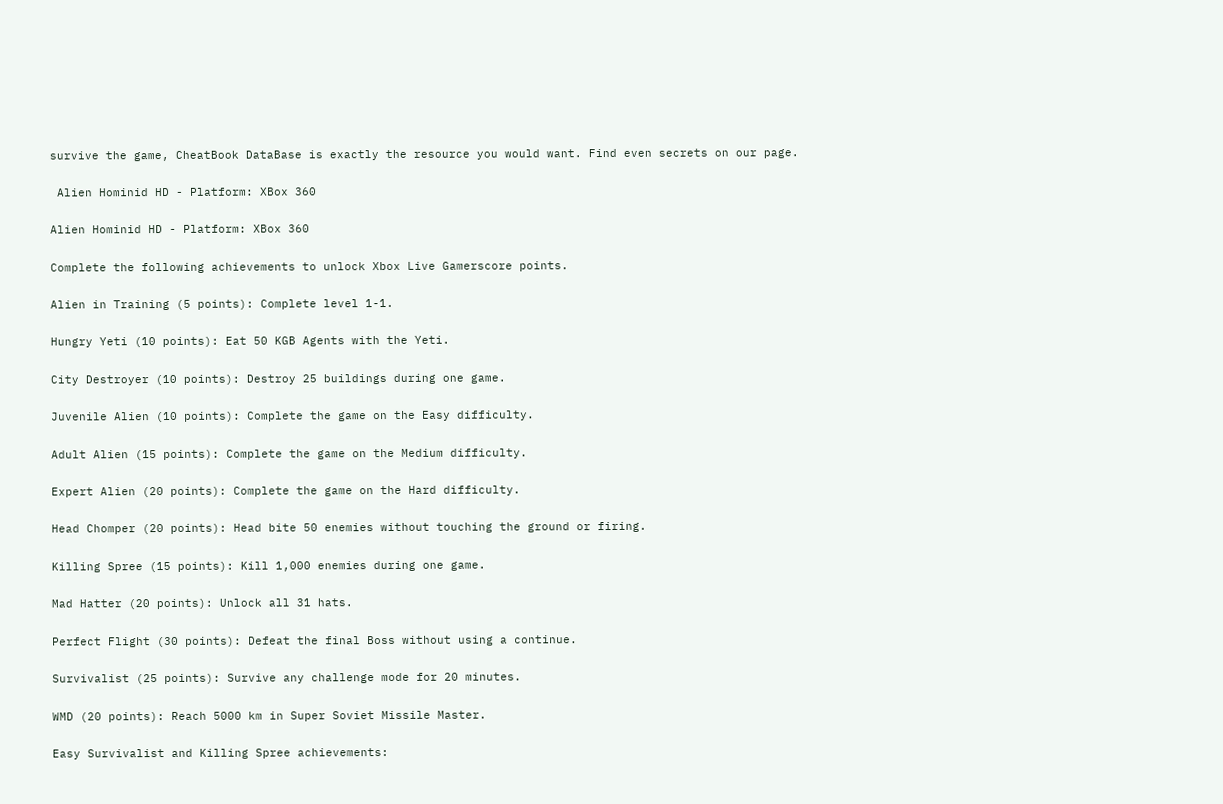survive the game, CheatBook DataBase is exactly the resource you would want. Find even secrets on our page.

 Alien Hominid HD - Platform: XBox 360

Alien Hominid HD - Platform: XBox 360

Complete the following achievements to unlock Xbox Live Gamerscore points.

Alien in Training (5 points): Complete level 1-1.

Hungry Yeti (10 points): Eat 50 KGB Agents with the Yeti.

City Destroyer (10 points): Destroy 25 buildings during one game.

Juvenile Alien (10 points): Complete the game on the Easy difficulty.

Adult Alien (15 points): Complete the game on the Medium difficulty.

Expert Alien (20 points): Complete the game on the Hard difficulty.

Head Chomper (20 points): Head bite 50 enemies without touching the ground or firing.

Killing Spree (15 points): Kill 1,000 enemies during one game.

Mad Hatter (20 points): Unlock all 31 hats.

Perfect Flight (30 points): Defeat the final Boss without using a continue.

Survivalist (25 points): Survive any challenge mode for 20 minutes.

WMD (20 points): Reach 5000 km in Super Soviet Missile Master.

Easy Survivalist and Killing Spree achievements: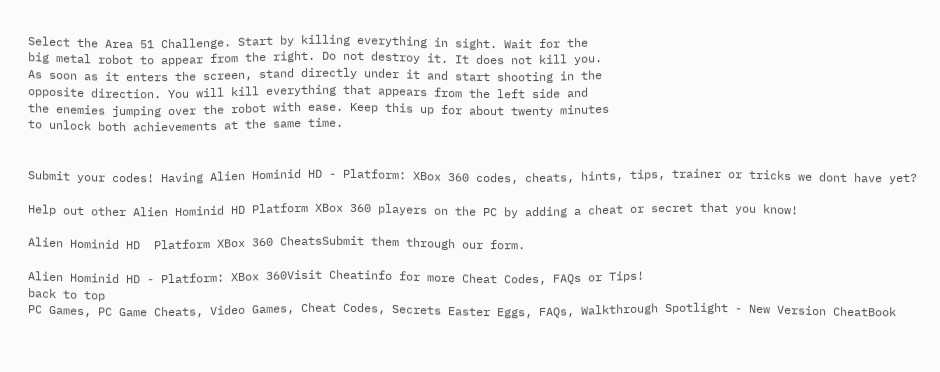Select the Area 51 Challenge. Start by killing everything in sight. Wait for the
big metal robot to appear from the right. Do not destroy it. It does not kill you.
As soon as it enters the screen, stand directly under it and start shooting in the
opposite direction. You will kill everything that appears from the left side and
the enemies jumping over the robot with ease. Keep this up for about twenty minutes
to unlock both achievements at the same time.


Submit your codes! Having Alien Hominid HD - Platform: XBox 360 codes, cheats, hints, tips, trainer or tricks we dont have yet?

Help out other Alien Hominid HD Platform XBox 360 players on the PC by adding a cheat or secret that you know!

Alien Hominid HD  Platform XBox 360 CheatsSubmit them through our form.

Alien Hominid HD - Platform: XBox 360Visit Cheatinfo for more Cheat Codes, FAQs or Tips!
back to top
PC Games, PC Game Cheats, Video Games, Cheat Codes, Secrets Easter Eggs, FAQs, Walkthrough Spotlight - New Version CheatBook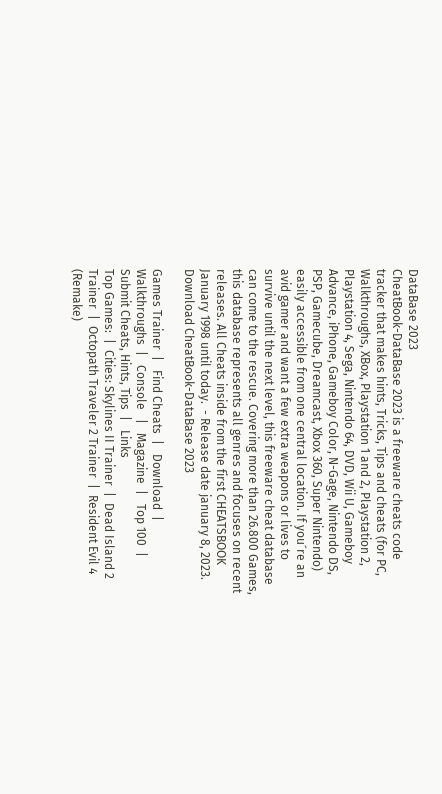DataBase 2023
CheatBook-DataBase 2023 is a freeware cheats code tracker that makes hints, Tricks, Tips and cheats (for PC, Walkthroughs, XBox, Playstation 1 and 2, Playstation 2, Playstation 4, Sega, Nintendo 64, DVD, Wii U, Gameboy Advance, iPhone, Gameboy Color, N-Gage, Nintendo DS, PSP, Gamecube, Dreamcast, Xbox 360, Super Nintendo) easily accessible from one central location. If you´re an avid gamer and want a few extra weapons or lives to survive until the next level, this freeware cheat database can come to the rescue. Covering more than 26.800 Games, this database represents all genres and focuses on recent releases. All Cheats inside from the first CHEATSBOOK January 1998 until today.  - Release date january 8, 2023. Download CheatBook-DataBase 2023

Games Trainer  |   Find Cheats  |   Download  |   Walkthroughs  |   Console   |   Magazine  |   Top 100  |   Submit Cheats, Hints, Tips  |   Links
Top Games:  |  Cities: Skylines II Trainer  |  Dead Island 2 Trainer  |  Octopath Traveler 2 Trainer  |  Resident Evil 4 (Remake)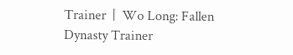Trainer  |  Wo Long: Fallen Dynasty Trainer